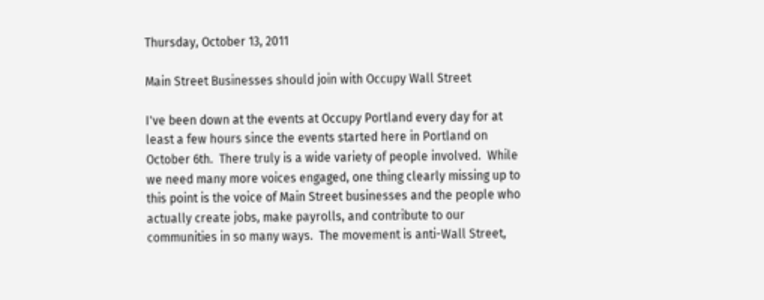Thursday, October 13, 2011

Main Street Businesses should join with Occupy Wall Street

I've been down at the events at Occupy Portland every day for at least a few hours since the events started here in Portland on October 6th.  There truly is a wide variety of people involved.  While we need many more voices engaged, one thing clearly missing up to this point is the voice of Main Street businesses and the people who actually create jobs, make payrolls, and contribute to our communities in so many ways.  The movement is anti-Wall Street,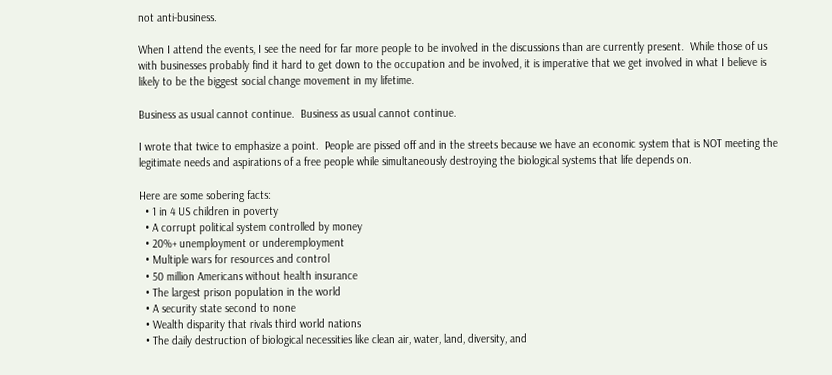not anti-business.

When I attend the events, I see the need for far more people to be involved in the discussions than are currently present.  While those of us with businesses probably find it hard to get down to the occupation and be involved, it is imperative that we get involved in what I believe is likely to be the biggest social change movement in my lifetime.

Business as usual cannot continue.  Business as usual cannot continue.

I wrote that twice to emphasize a point.  People are pissed off and in the streets because we have an economic system that is NOT meeting the legitimate needs and aspirations of a free people while simultaneously destroying the biological systems that life depends on.

Here are some sobering facts:
  • 1 in 4 US children in poverty
  • A corrupt political system controlled by money
  • 20%+ unemployment or underemployment
  • Multiple wars for resources and control
  • 50 million Americans without health insurance
  • The largest prison population in the world
  • A security state second to none
  • Wealth disparity that rivals third world nations
  • The daily destruction of biological necessities like clean air, water, land, diversity, and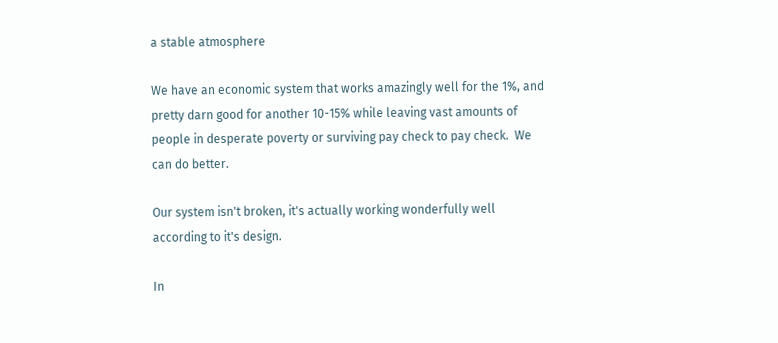a stable atmosphere

We have an economic system that works amazingly well for the 1%, and pretty darn good for another 10-15% while leaving vast amounts of people in desperate poverty or surviving pay check to pay check.  We can do better.

Our system isn't broken, it's actually working wonderfully well according to it's design.

In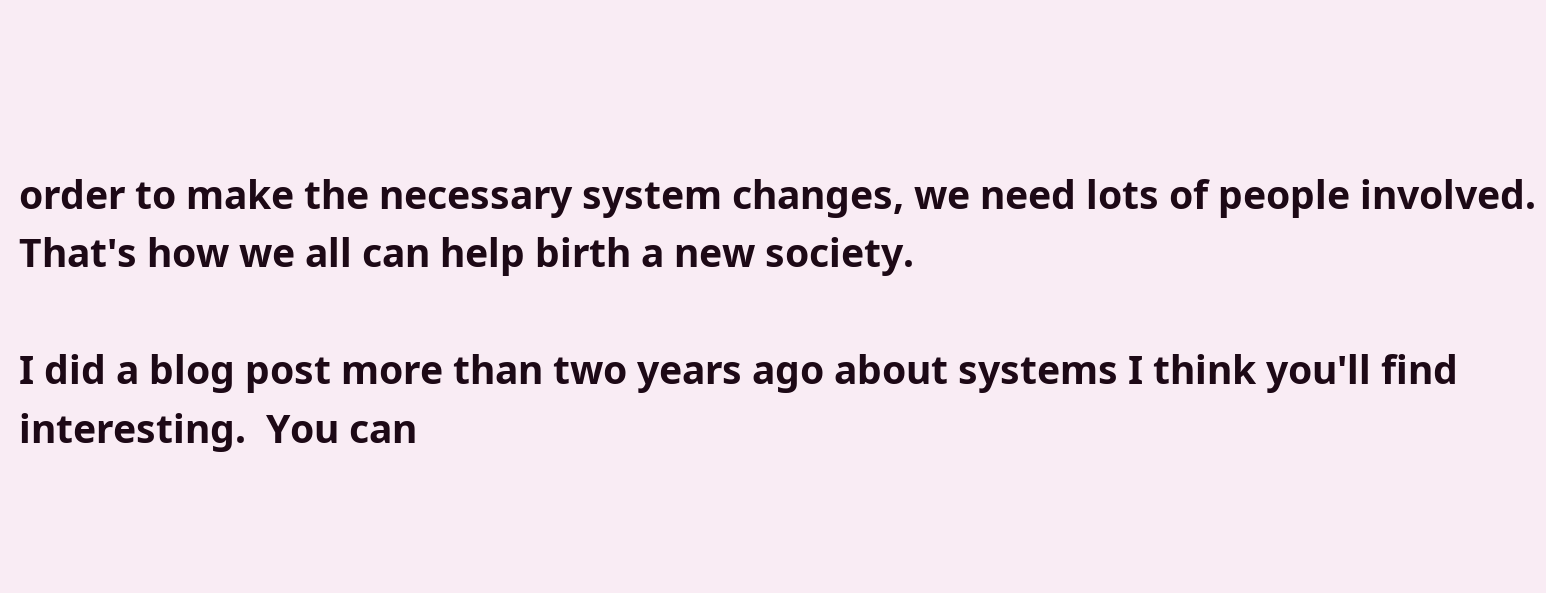order to make the necessary system changes, we need lots of people involved.  That's how we all can help birth a new society.

I did a blog post more than two years ago about systems I think you'll find interesting.  You can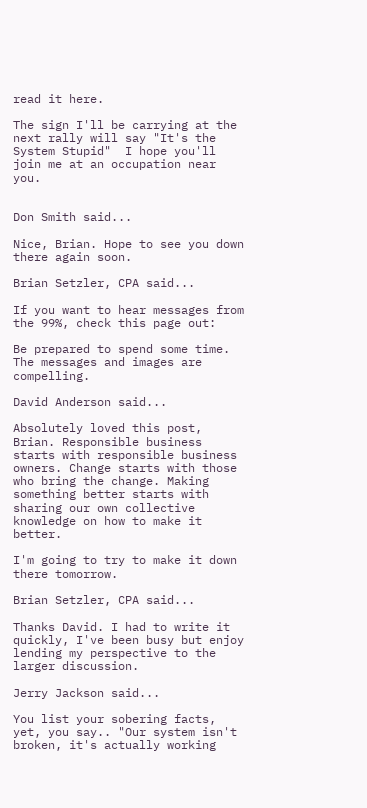read it here.

The sign I'll be carrying at the next rally will say "It's the System Stupid"  I hope you'll join me at an occupation near you.


Don Smith said...

Nice, Brian. Hope to see you down there again soon.

Brian Setzler, CPA said...

If you want to hear messages from the 99%, check this page out:

Be prepared to spend some time. The messages and images are compelling.

David Anderson said...

Absolutely loved this post, Brian. Responsible business starts with responsible business owners. Change starts with those who bring the change. Making something better starts with sharing our own collective knowledge on how to make it better.

I'm going to try to make it down there tomorrow.

Brian Setzler, CPA said...

Thanks David. I had to write it quickly, I've been busy but enjoy lending my perspective to the larger discussion.

Jerry Jackson said...

You list your sobering facts, yet, you say.. "Our system isn't broken, it's actually working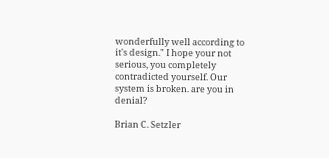wonderfully well according to it's design." I hope your not serious, you completely contradicted yourself. Our system is broken. are you in denial?

Brian C. Setzler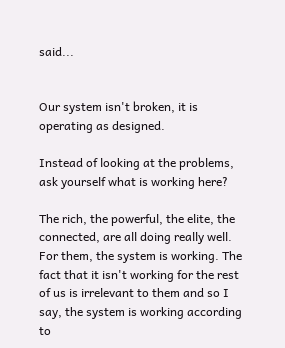said...


Our system isn't broken, it is operating as designed.

Instead of looking at the problems, ask yourself what is working here?

The rich, the powerful, the elite, the connected, are all doing really well. For them, the system is working. The fact that it isn't working for the rest of us is irrelevant to them and so I say, the system is working according to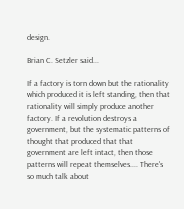design.

Brian C. Setzler said...

If a factory is torn down but the rationality which produced it is left standing, then that rationality will simply produce another factory. If a revolution destroys a government, but the systematic patterns of thought that produced that that government are left intact, then those patterns will repeat themselves.... There's so much talk about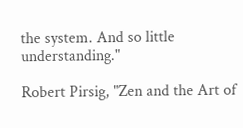the system. And so little understanding."

Robert Pirsig, "Zen and the Art of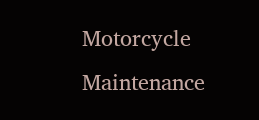Motorcycle Maintenance